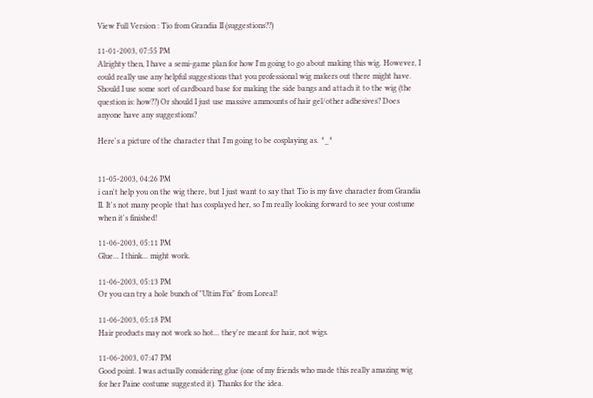View Full Version : Tio from Grandia II (suggestions??)

11-01-2003, 07:55 PM
Alrighty then, I have a semi-game plan for how I'm going to go about making this wig. However, I could really use any helpful suggestions that you professional wig makers out there might have. Should I use some sort of cardboard base for making the side bangs and attach it to the wig (the question is: how??) Or should I just use massive ammounts of hair gel/other adhesives? Does anyone have any suggestions?

Here's a picture of the character that I'm going to be cosplaying as. ^_^


11-05-2003, 04:26 PM
i can't help you on the wig there, but I just want to say that Tio is my fave character from Grandia II. It's not many people that has cosplayed her, so I'm really looking forward to see your costume when it's finished!

11-06-2003, 05:11 PM
Glue... I think... might work.

11-06-2003, 05:13 PM
Or you can try a hole bunch of "Ultim Fix" from Loreal!

11-06-2003, 05:18 PM
Hair products may not work so hot... they're meant for hair, not wigs.

11-06-2003, 07:47 PM
Good point. I was actually considering glue (one of my friends who made this really amazing wig for her Paine costume suggested it). Thanks for the idea.